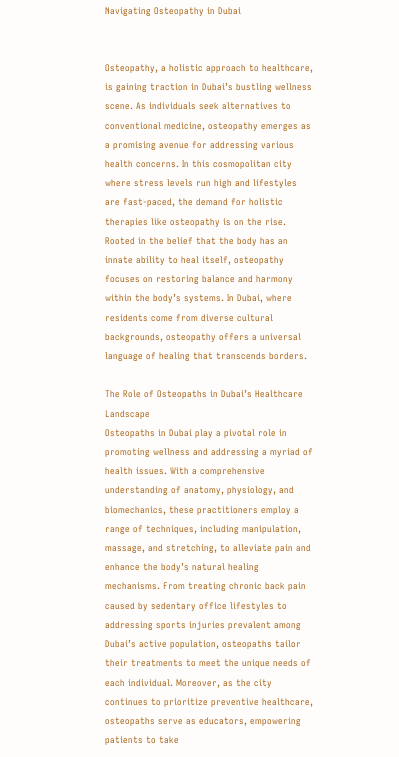Navigating Osteopathy in Dubai


Osteopathy, a holistic approach to healthcare, is gaining traction in Dubai’s bustling wellness scene. As individuals seek alternatives to conventional medicine, osteopathy emerges as a promising avenue for addressing various health concerns. In this cosmopolitan city where stress levels run high and lifestyles are fast-paced, the demand for holistic therapies like osteopathy is on the rise. Rooted in the belief that the body has an innate ability to heal itself, osteopathy focuses on restoring balance and harmony within the body’s systems. In Dubai, where residents come from diverse cultural backgrounds, osteopathy offers a universal language of healing that transcends borders.

The Role of Osteopaths in Dubai’s Healthcare Landscape
Osteopaths in Dubai play a pivotal role in promoting wellness and addressing a myriad of health issues. With a comprehensive understanding of anatomy, physiology, and biomechanics, these practitioners employ a range of techniques, including manipulation, massage, and stretching, to alleviate pain and enhance the body’s natural healing mechanisms. From treating chronic back pain caused by sedentary office lifestyles to addressing sports injuries prevalent among Dubai’s active population, osteopaths tailor their treatments to meet the unique needs of each individual. Moreover, as the city continues to prioritize preventive healthcare, osteopaths serve as educators, empowering patients to take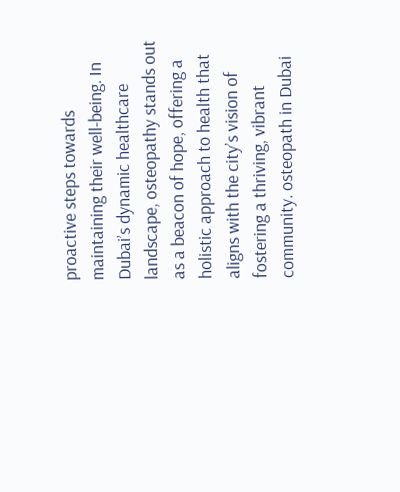proactive steps towards maintaining their well-being. In Dubai’s dynamic healthcare landscape, osteopathy stands out as a beacon of hope, offering a holistic approach to health that aligns with the city’s vision of fostering a thriving, vibrant community. osteopath in Dubai